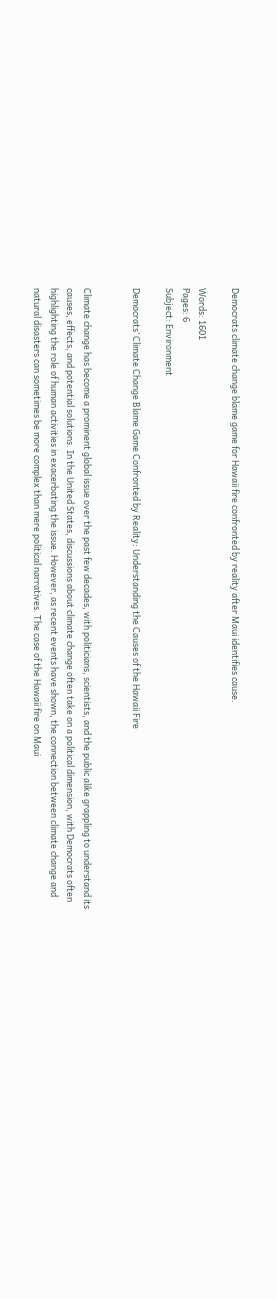Democrats climate change blame game for Hawaii fire confronted by reality after Maui identifies cause.

Words: 1601
Pages: 6
Subject: Environment

Democrats’ Climate Change Blame Game Confronted by Reality: Understanding the Causes of the Hawaii Fire


Climate change has become a prominent global issue over the past few decades, with politicians, scientists, and the public alike grappling to understand its causes, effects, and potential solutions. In the United States, discussions about climate change often take on a political dimension, with Democrats often highlighting the role of human activities in exacerbating the issue. However, as recent events have shown, the connection between climate change and natural disasters can sometimes be more complex than mere political narratives. The case of the Hawaii fire on Maui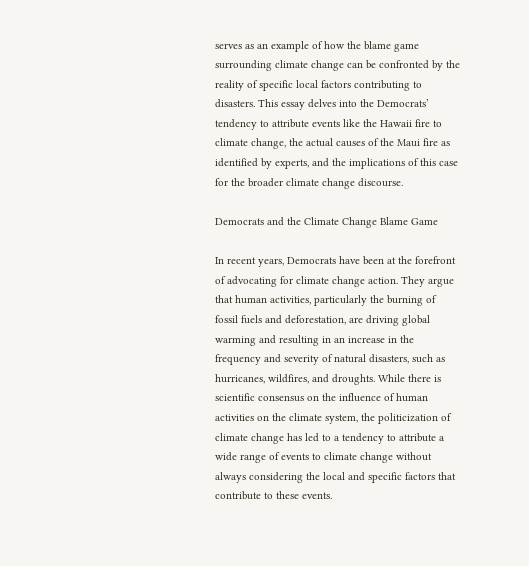serves as an example of how the blame game surrounding climate change can be confronted by the reality of specific local factors contributing to disasters. This essay delves into the Democrats’ tendency to attribute events like the Hawaii fire to climate change, the actual causes of the Maui fire as identified by experts, and the implications of this case for the broader climate change discourse.

Democrats and the Climate Change Blame Game

In recent years, Democrats have been at the forefront of advocating for climate change action. They argue that human activities, particularly the burning of fossil fuels and deforestation, are driving global warming and resulting in an increase in the frequency and severity of natural disasters, such as hurricanes, wildfires, and droughts. While there is scientific consensus on the influence of human activities on the climate system, the politicization of climate change has led to a tendency to attribute a wide range of events to climate change without always considering the local and specific factors that contribute to these events.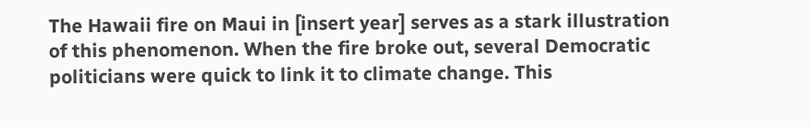The Hawaii fire on Maui in [insert year] serves as a stark illustration of this phenomenon. When the fire broke out, several Democratic politicians were quick to link it to climate change. This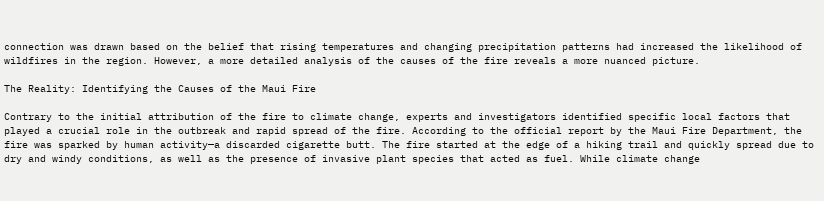connection was drawn based on the belief that rising temperatures and changing precipitation patterns had increased the likelihood of wildfires in the region. However, a more detailed analysis of the causes of the fire reveals a more nuanced picture.

The Reality: Identifying the Causes of the Maui Fire

Contrary to the initial attribution of the fire to climate change, experts and investigators identified specific local factors that played a crucial role in the outbreak and rapid spread of the fire. According to the official report by the Maui Fire Department, the fire was sparked by human activity—a discarded cigarette butt. The fire started at the edge of a hiking trail and quickly spread due to dry and windy conditions, as well as the presence of invasive plant species that acted as fuel. While climate change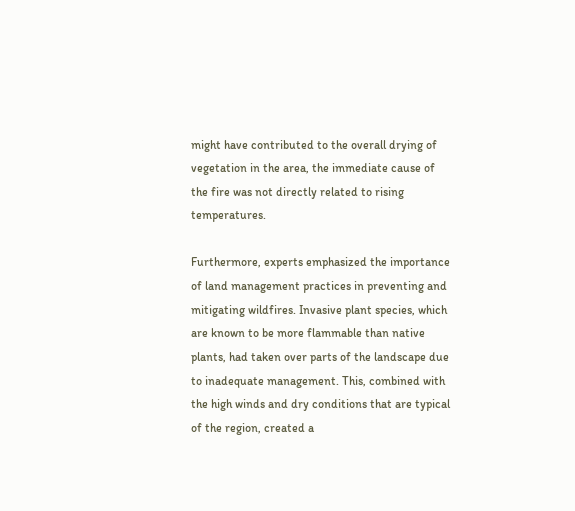might have contributed to the overall drying of vegetation in the area, the immediate cause of the fire was not directly related to rising temperatures.

Furthermore, experts emphasized the importance of land management practices in preventing and mitigating wildfires. Invasive plant species, which are known to be more flammable than native plants, had taken over parts of the landscape due to inadequate management. This, combined with the high winds and dry conditions that are typical of the region, created a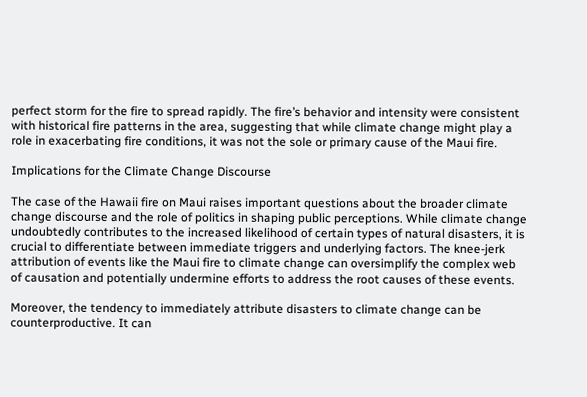perfect storm for the fire to spread rapidly. The fire’s behavior and intensity were consistent with historical fire patterns in the area, suggesting that while climate change might play a role in exacerbating fire conditions, it was not the sole or primary cause of the Maui fire.

Implications for the Climate Change Discourse

The case of the Hawaii fire on Maui raises important questions about the broader climate change discourse and the role of politics in shaping public perceptions. While climate change undoubtedly contributes to the increased likelihood of certain types of natural disasters, it is crucial to differentiate between immediate triggers and underlying factors. The knee-jerk attribution of events like the Maui fire to climate change can oversimplify the complex web of causation and potentially undermine efforts to address the root causes of these events.

Moreover, the tendency to immediately attribute disasters to climate change can be counterproductive. It can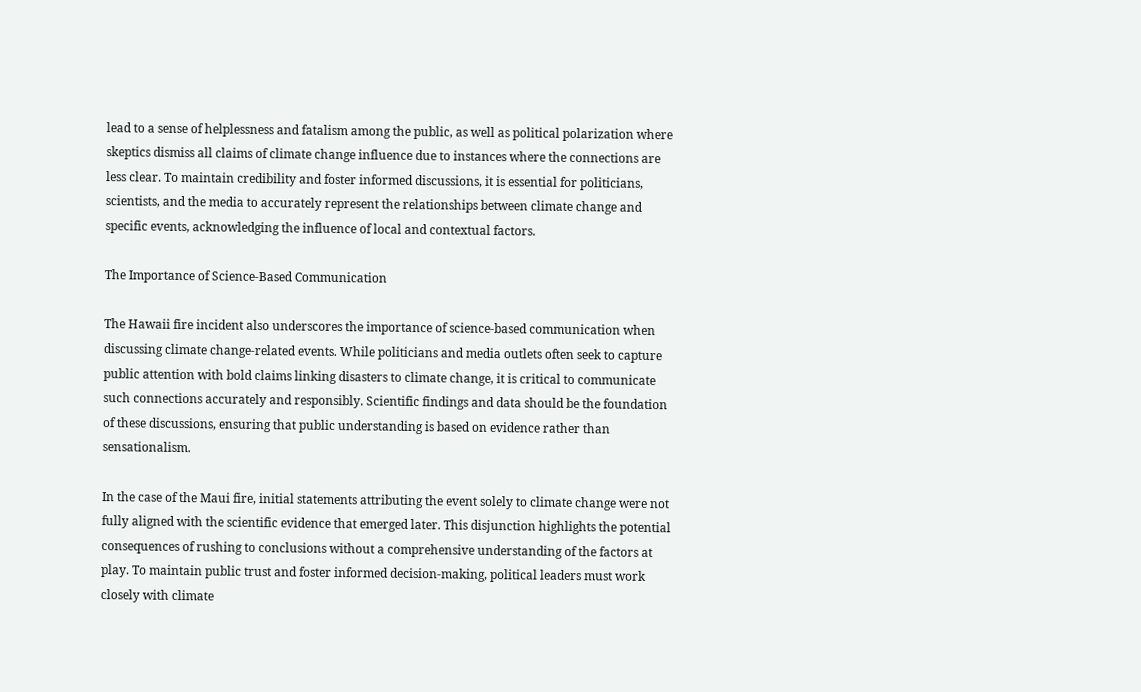lead to a sense of helplessness and fatalism among the public, as well as political polarization where skeptics dismiss all claims of climate change influence due to instances where the connections are less clear. To maintain credibility and foster informed discussions, it is essential for politicians, scientists, and the media to accurately represent the relationships between climate change and specific events, acknowledging the influence of local and contextual factors.

The Importance of Science-Based Communication

The Hawaii fire incident also underscores the importance of science-based communication when discussing climate change-related events. While politicians and media outlets often seek to capture public attention with bold claims linking disasters to climate change, it is critical to communicate such connections accurately and responsibly. Scientific findings and data should be the foundation of these discussions, ensuring that public understanding is based on evidence rather than sensationalism.

In the case of the Maui fire, initial statements attributing the event solely to climate change were not fully aligned with the scientific evidence that emerged later. This disjunction highlights the potential consequences of rushing to conclusions without a comprehensive understanding of the factors at play. To maintain public trust and foster informed decision-making, political leaders must work closely with climate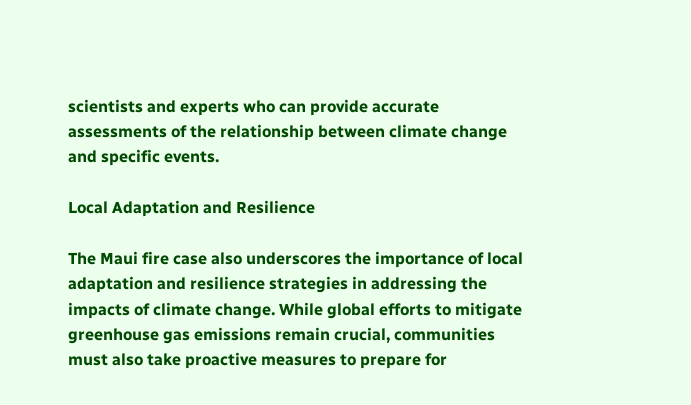scientists and experts who can provide accurate assessments of the relationship between climate change and specific events.

Local Adaptation and Resilience

The Maui fire case also underscores the importance of local adaptation and resilience strategies in addressing the impacts of climate change. While global efforts to mitigate greenhouse gas emissions remain crucial, communities must also take proactive measures to prepare for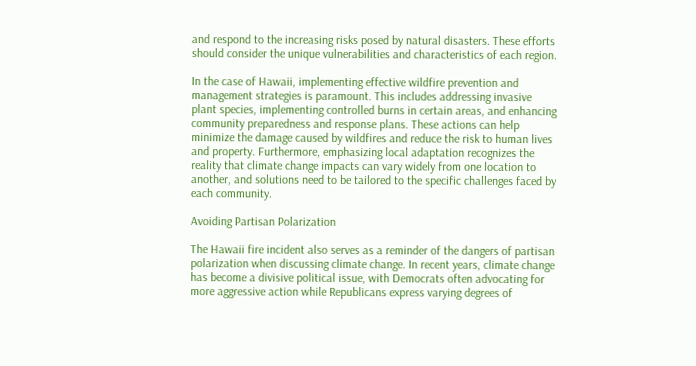and respond to the increasing risks posed by natural disasters. These efforts should consider the unique vulnerabilities and characteristics of each region.

In the case of Hawaii, implementing effective wildfire prevention and management strategies is paramount. This includes addressing invasive plant species, implementing controlled burns in certain areas, and enhancing community preparedness and response plans. These actions can help minimize the damage caused by wildfires and reduce the risk to human lives and property. Furthermore, emphasizing local adaptation recognizes the reality that climate change impacts can vary widely from one location to another, and solutions need to be tailored to the specific challenges faced by each community.

Avoiding Partisan Polarization

The Hawaii fire incident also serves as a reminder of the dangers of partisan polarization when discussing climate change. In recent years, climate change has become a divisive political issue, with Democrats often advocating for more aggressive action while Republicans express varying degrees of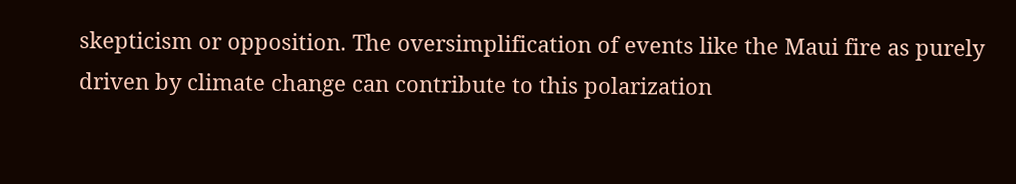skepticism or opposition. The oversimplification of events like the Maui fire as purely driven by climate change can contribute to this polarization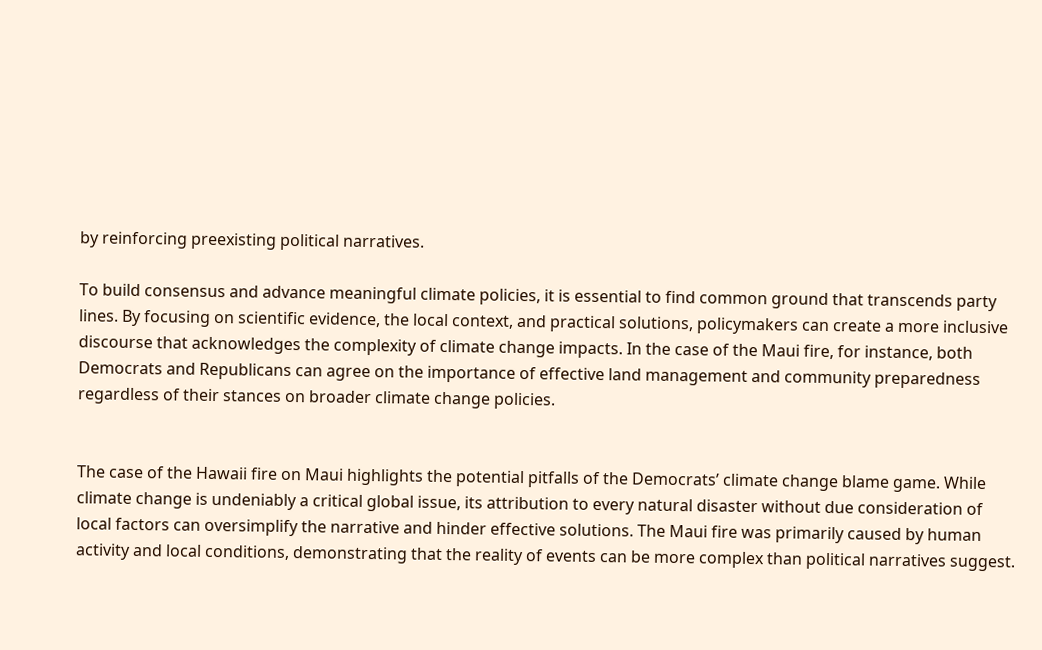by reinforcing preexisting political narratives.

To build consensus and advance meaningful climate policies, it is essential to find common ground that transcends party lines. By focusing on scientific evidence, the local context, and practical solutions, policymakers can create a more inclusive discourse that acknowledges the complexity of climate change impacts. In the case of the Maui fire, for instance, both Democrats and Republicans can agree on the importance of effective land management and community preparedness regardless of their stances on broader climate change policies.


The case of the Hawaii fire on Maui highlights the potential pitfalls of the Democrats’ climate change blame game. While climate change is undeniably a critical global issue, its attribution to every natural disaster without due consideration of local factors can oversimplify the narrative and hinder effective solutions. The Maui fire was primarily caused by human activity and local conditions, demonstrating that the reality of events can be more complex than political narratives suggest.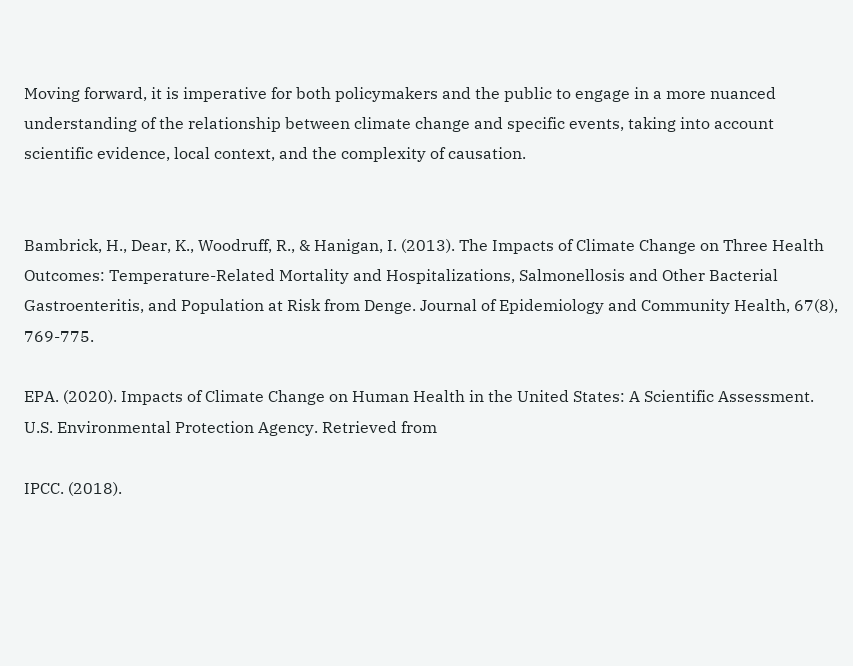Moving forward, it is imperative for both policymakers and the public to engage in a more nuanced understanding of the relationship between climate change and specific events, taking into account scientific evidence, local context, and the complexity of causation.


Bambrick, H., Dear, K., Woodruff, R., & Hanigan, I. (2013). The Impacts of Climate Change on Three Health Outcomes: Temperature-Related Mortality and Hospitalizations, Salmonellosis and Other Bacterial Gastroenteritis, and Population at Risk from Denge. Journal of Epidemiology and Community Health, 67(8), 769-775.

EPA. (2020). Impacts of Climate Change on Human Health in the United States: A Scientific Assessment. U.S. Environmental Protection Agency. Retrieved from

IPCC. (2018).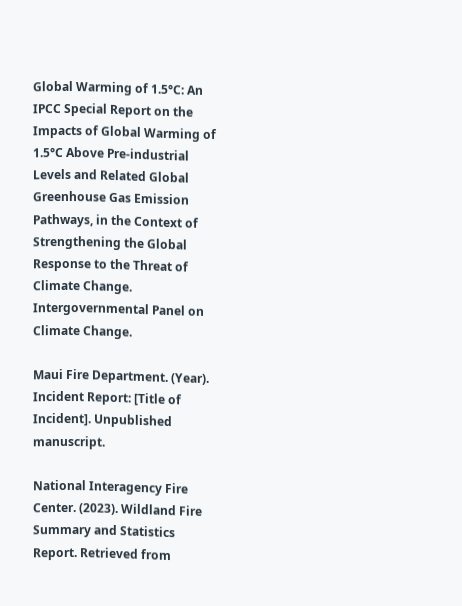Global Warming of 1.5°C: An IPCC Special Report on the Impacts of Global Warming of 1.5°C Above Pre-industrial Levels and Related Global Greenhouse Gas Emission Pathways, in the Context of Strengthening the Global Response to the Threat of Climate Change. Intergovernmental Panel on Climate Change.

Maui Fire Department. (Year). Incident Report: [Title of Incident]. Unpublished manuscript.

National Interagency Fire Center. (2023). Wildland Fire Summary and Statistics Report. Retrieved from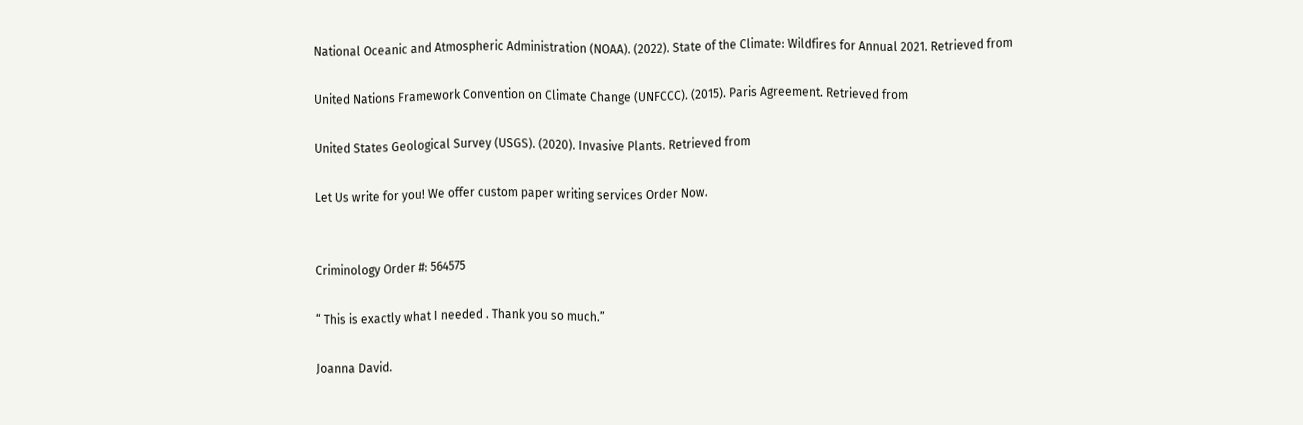National Oceanic and Atmospheric Administration (NOAA). (2022). State of the Climate: Wildfires for Annual 2021. Retrieved from

United Nations Framework Convention on Climate Change (UNFCCC). (2015). Paris Agreement. Retrieved from

United States Geological Survey (USGS). (2020). Invasive Plants. Retrieved from

Let Us write for you! We offer custom paper writing services Order Now.


Criminology Order #: 564575

“ This is exactly what I needed . Thank you so much.”

Joanna David.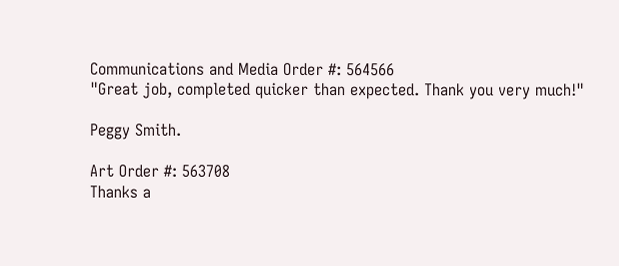Communications and Media Order #: 564566
"Great job, completed quicker than expected. Thank you very much!"

Peggy Smith.

Art Order #: 563708
Thanks a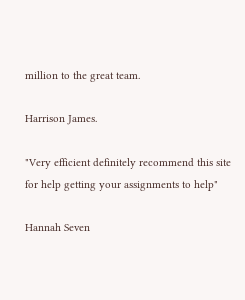million to the great team.

Harrison James.

"Very efficient definitely recommend this site for help getting your assignments to help"

Hannah Seven